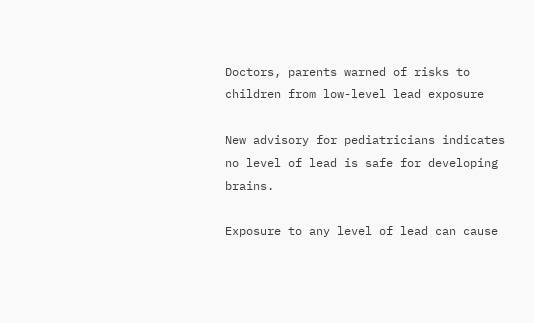Doctors, parents warned of risks to children from low-level lead exposure

New advisory for pediatricians indicates no level of lead is safe for developing brains.

Exposure to any level of lead can cause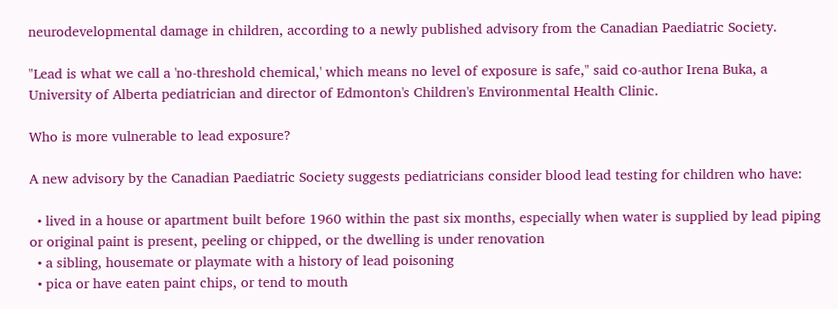neurodevelopmental damage in children, according to a newly published advisory from the Canadian Paediatric Society.

"Lead is what we call a 'no-threshold chemical,' which means no level of exposure is safe," said co-author Irena Buka, a University of Alberta pediatrician and director of Edmonton's Children's Environmental Health Clinic.

Who is more vulnerable to lead exposure?

A new advisory by the Canadian Paediatric Society suggests pediatricians consider blood lead testing for children who have:

  • lived in a house or apartment built before 1960 within the past six months, especially when water is supplied by lead piping or original paint is present, peeling or chipped, or the dwelling is under renovation
  • a sibling, housemate or playmate with a history of lead poisoning
  • pica or have eaten paint chips, or tend to mouth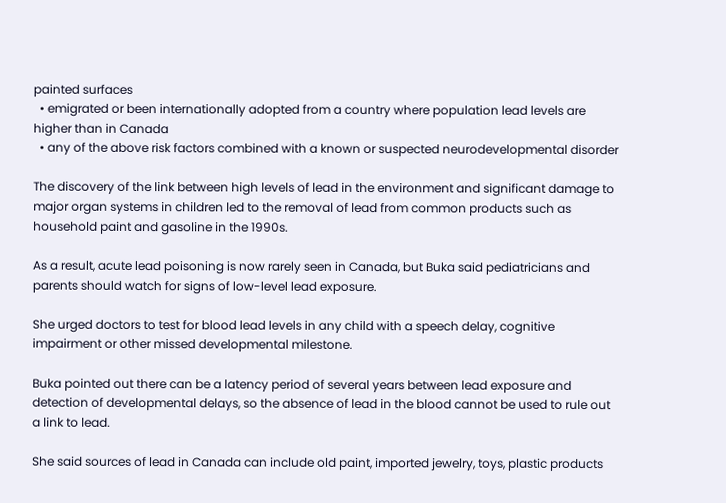painted surfaces
  • emigrated or been internationally adopted from a country where population lead levels are higher than in Canada
  • any of the above risk factors combined with a known or suspected neurodevelopmental disorder

The discovery of the link between high levels of lead in the environment and significant damage to major organ systems in children led to the removal of lead from common products such as household paint and gasoline in the 1990s.

As a result, acute lead poisoning is now rarely seen in Canada, but Buka said pediatricians and parents should watch for signs of low-level lead exposure.

She urged doctors to test for blood lead levels in any child with a speech delay, cognitive impairment or other missed developmental milestone.

Buka pointed out there can be a latency period of several years between lead exposure and detection of developmental delays, so the absence of lead in the blood cannot be used to rule out a link to lead.

She said sources of lead in Canada can include old paint, imported jewelry, toys, plastic products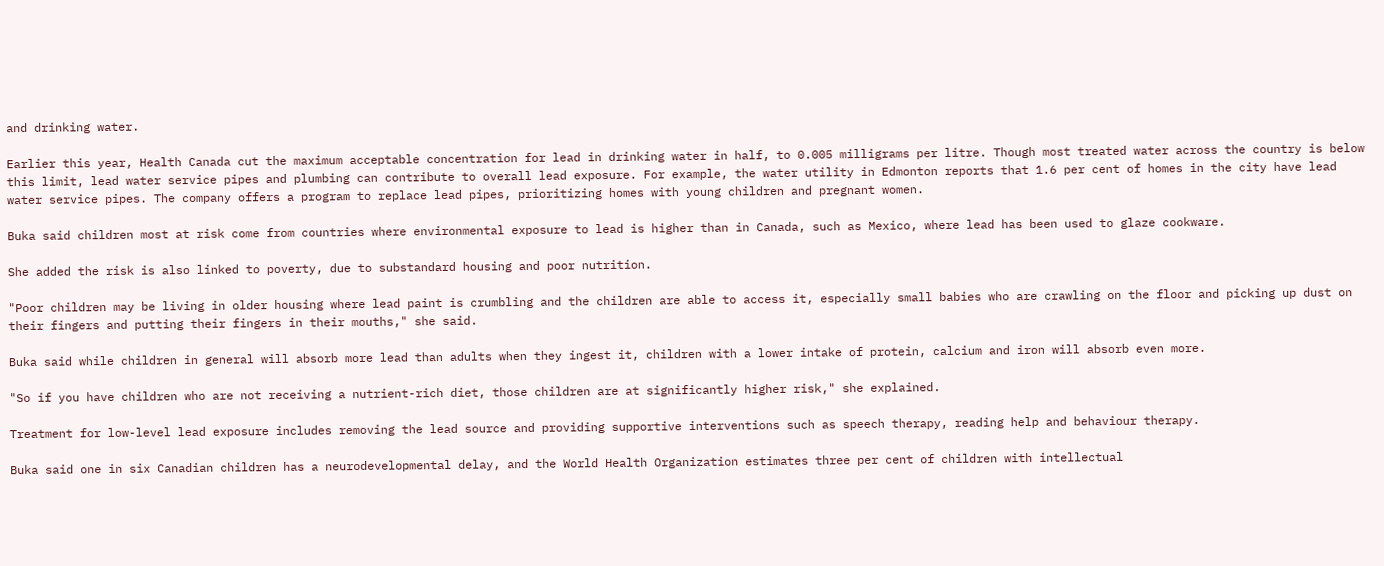and drinking water.

Earlier this year, Health Canada cut the maximum acceptable concentration for lead in drinking water in half, to 0.005 milligrams per litre. Though most treated water across the country is below this limit, lead water service pipes and plumbing can contribute to overall lead exposure. For example, the water utility in Edmonton reports that 1.6 per cent of homes in the city have lead water service pipes. The company offers a program to replace lead pipes, prioritizing homes with young children and pregnant women.

Buka said children most at risk come from countries where environmental exposure to lead is higher than in Canada, such as Mexico, where lead has been used to glaze cookware.

She added the risk is also linked to poverty, due to substandard housing and poor nutrition.

"Poor children may be living in older housing where lead paint is crumbling and the children are able to access it, especially small babies who are crawling on the floor and picking up dust on their fingers and putting their fingers in their mouths," she said.

Buka said while children in general will absorb more lead than adults when they ingest it, children with a lower intake of protein, calcium and iron will absorb even more.

"So if you have children who are not receiving a nutrient-rich diet, those children are at significantly higher risk," she explained.

Treatment for low-level lead exposure includes removing the lead source and providing supportive interventions such as speech therapy, reading help and behaviour therapy.

Buka said one in six Canadian children has a neurodevelopmental delay, and the World Health Organization estimates three per cent of children with intellectual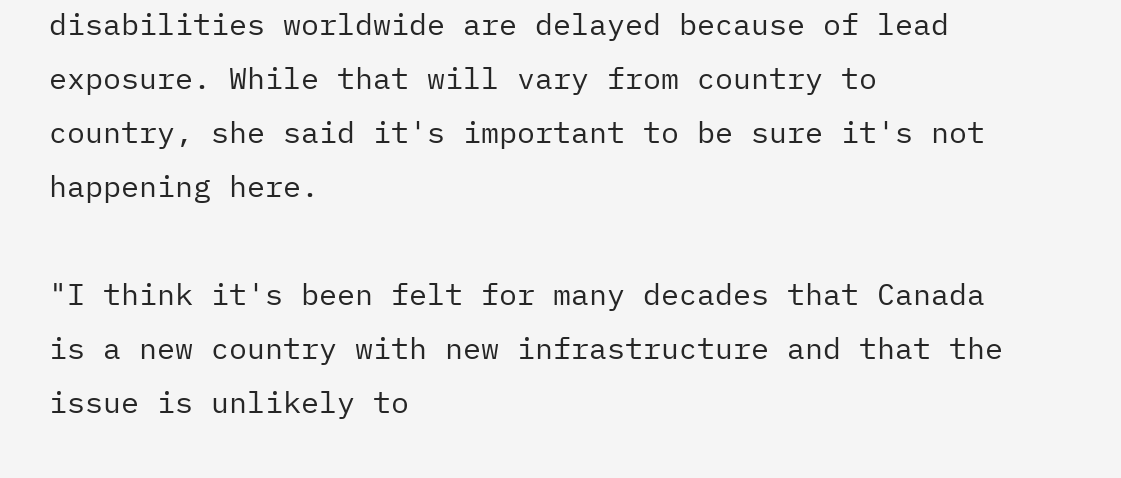disabilities worldwide are delayed because of lead exposure. While that will vary from country to country, she said it's important to be sure it's not happening here.

"I think it's been felt for many decades that Canada is a new country with new infrastructure and that the issue is unlikely to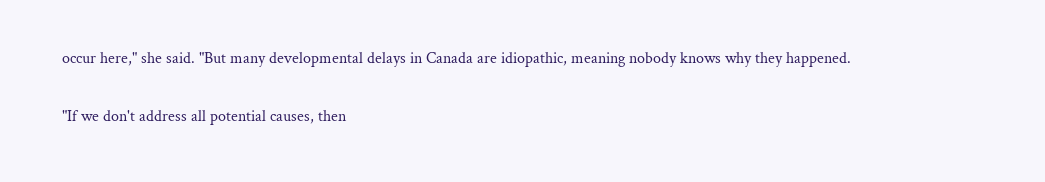occur here," she said. "But many developmental delays in Canada are idiopathic, meaning nobody knows why they happened.

"If we don't address all potential causes, then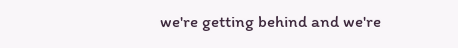we're getting behind and we're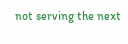not serving the next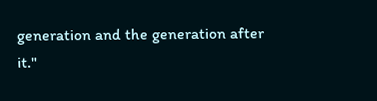generation and the generation after it."